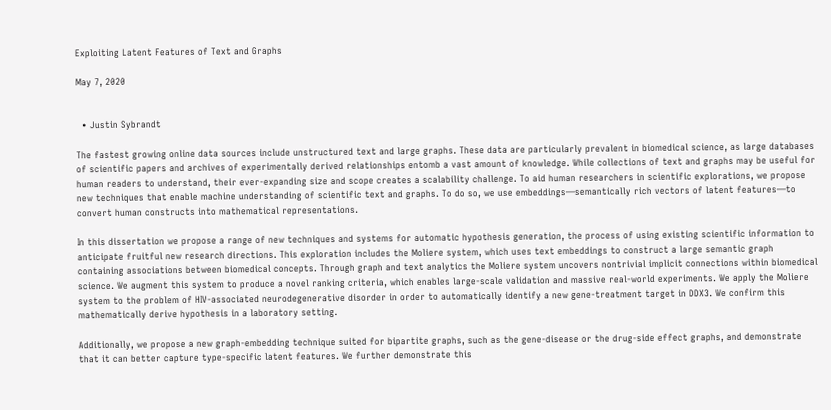Exploiting Latent Features of Text and Graphs

May 7, 2020


  • Justin Sybrandt

The fastest growing online data sources include unstructured text and large graphs. These data are particularly prevalent in biomedical science, as large databases of scientific papers and archives of experimentally derived relationships entomb a vast amount of knowledge. While collections of text and graphs may be useful for human readers to understand, their ever-expanding size and scope creates a scalability challenge. To aid human researchers in scientific explorations, we propose new techniques that enable machine understanding of scientific text and graphs. To do so, we use embeddings—semantically rich vectors of latent features—to convert human constructs into mathematical representations.

In this dissertation we propose a range of new techniques and systems for automatic hypothesis generation, the process of using existing scientific information to anticipate fruitful new research directions. This exploration includes the Moliere system, which uses text embeddings to construct a large semantic graph containing associations between biomedical concepts. Through graph and text analytics the Moliere system uncovers nontrivial implicit connections within biomedical science. We augment this system to produce a novel ranking criteria, which enables large-scale validation and massive real-world experiments. We apply the Moliere system to the problem of HIV-associated neurodegenerative disorder in order to automatically identify a new gene-treatment target in DDX3. We confirm this mathematically derive hypothesis in a laboratory setting.

Additionally, we propose a new graph-embedding technique suited for bipartite graphs, such as the gene-disease or the drug-side effect graphs, and demonstrate that it can better capture type-specific latent features. We further demonstrate this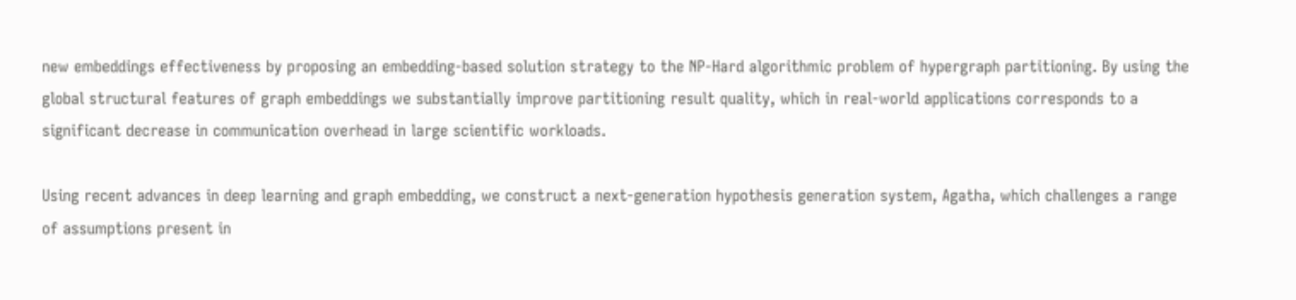new embeddings effectiveness by proposing an embedding-based solution strategy to the NP-Hard algorithmic problem of hypergraph partitioning. By using the global structural features of graph embeddings we substantially improve partitioning result quality, which in real-world applications corresponds to a significant decrease in communication overhead in large scientific workloads.

Using recent advances in deep learning and graph embedding, we construct a next-generation hypothesis generation system, Agatha, which challenges a range of assumptions present in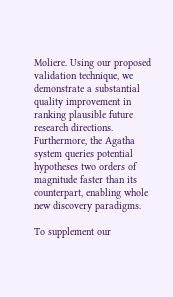Moliere. Using our proposed validation technique, we demonstrate a substantial quality improvement in ranking plausible future research directions. Furthermore, the Agatha system queries potential hypotheses two orders of magnitude faster than its counterpart, enabling whole new discovery paradigms.

To supplement our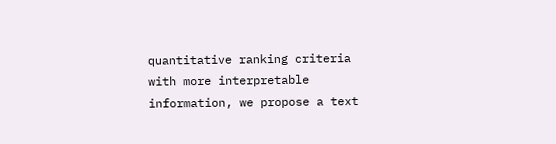quantitative ranking criteria with more interpretable information, we propose a text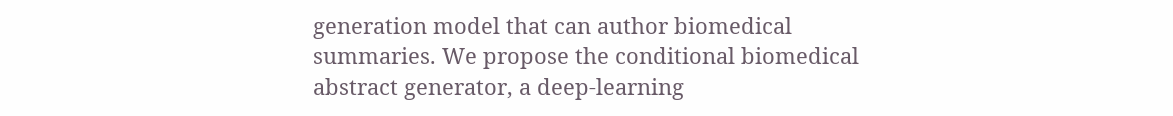generation model that can author biomedical summaries. We propose the conditional biomedical abstract generator, a deep-learning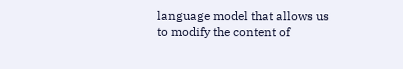language model that allows us to modify the content of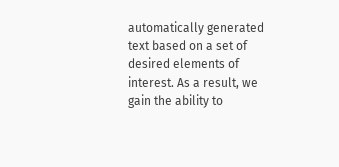automatically generated text based on a set of desired elements of interest. As a result, we gain the ability to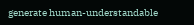generate human-understandable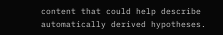content that could help describe automatically derived hypotheses.